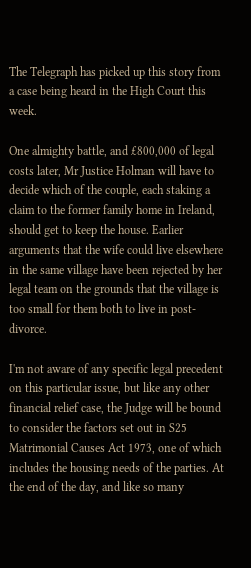The Telegraph has picked up this story from a case being heard in the High Court this week.

One almighty battle, and £800,000 of legal costs later, Mr Justice Holman will have to decide which of the couple, each staking a claim to the former family home in Ireland, should get to keep the house. Earlier arguments that the wife could live elsewhere in the same village have been rejected by her legal team on the grounds that the village is too small for them both to live in post-divorce.

I'm not aware of any specific legal precedent on this particular issue, but like any other financial relief case, the Judge will be bound to consider the factors set out in S25 Matrimonial Causes Act 1973, one of which includes the housing needs of the parties. At the end of the day, and like so many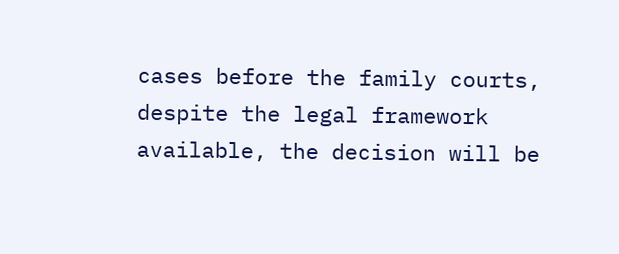cases before the family courts, despite the legal framework available, the decision will be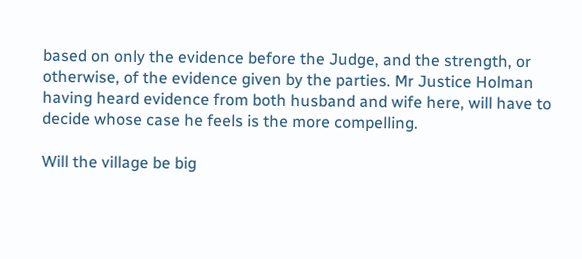based on only the evidence before the Judge, and the strength, or otherwise, of the evidence given by the parties. Mr Justice Holman having heard evidence from both husband and wife here, will have to decide whose case he feels is the more compelling.

Will the village be big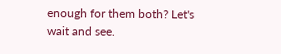enough for them both? Let's wait and see.